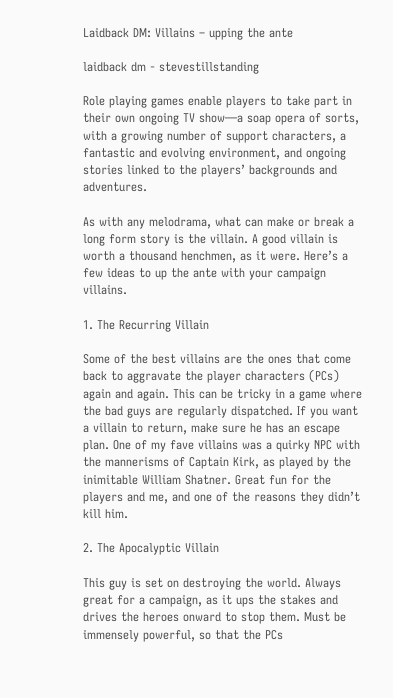Laidback DM: Villains – upping the ante

laidback dm - stevestillstanding

Role playing games enable players to take part in their own ongoing TV show—a soap opera of sorts, with a growing number of support characters, a fantastic and evolving environment, and ongoing stories linked to the players’ backgrounds and adventures.

As with any melodrama, what can make or break a long form story is the villain. A good villain is worth a thousand henchmen, as it were. Here’s a few ideas to up the ante with your campaign villains.

1. The Recurring Villain

Some of the best villains are the ones that come back to aggravate the player characters (PCs) again and again. This can be tricky in a game where the bad guys are regularly dispatched. If you want a villain to return, make sure he has an escape plan. One of my fave villains was a quirky NPC with the mannerisms of Captain Kirk, as played by the inimitable William Shatner. Great fun for the players and me, and one of the reasons they didn’t kill him.

2. The Apocalyptic Villain

This guy is set on destroying the world. Always great for a campaign, as it ups the stakes and drives the heroes onward to stop them. Must be immensely powerful, so that the PCs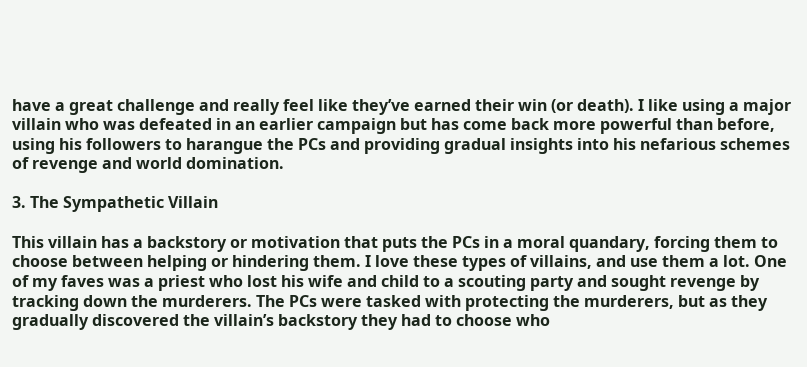have a great challenge and really feel like they’ve earned their win (or death). I like using a major villain who was defeated in an earlier campaign but has come back more powerful than before, using his followers to harangue the PCs and providing gradual insights into his nefarious schemes of revenge and world domination.

3. The Sympathetic Villain

This villain has a backstory or motivation that puts the PCs in a moral quandary, forcing them to choose between helping or hindering them. I love these types of villains, and use them a lot. One of my faves was a priest who lost his wife and child to a scouting party and sought revenge by tracking down the murderers. The PCs were tasked with protecting the murderers, but as they gradually discovered the villain’s backstory they had to choose who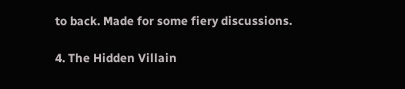to back. Made for some fiery discussions.

4. The Hidden Villain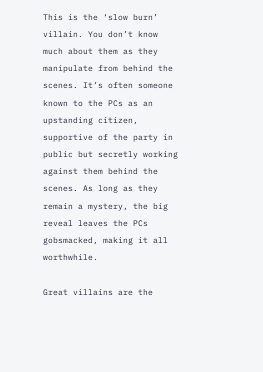This is the ‘slow burn’ villain. You don’t know much about them as they manipulate from behind the scenes. It’s often someone known to the PCs as an upstanding citizen, supportive of the party in public but secretly working against them behind the scenes. As long as they remain a mystery, the big reveal leaves the PCs gobsmacked, making it all worthwhile.

Great villains are the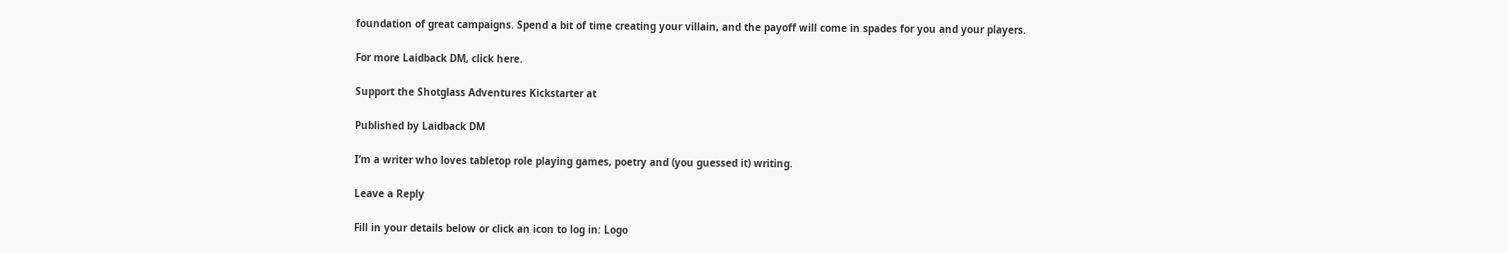foundation of great campaigns. Spend a bit of time creating your villain, and the payoff will come in spades for you and your players.

For more Laidback DM, click here.

Support the Shotglass Adventures Kickstarter at

Published by Laidback DM

I’m a writer who loves tabletop role playing games, poetry and (you guessed it) writing.

Leave a Reply

Fill in your details below or click an icon to log in: Logo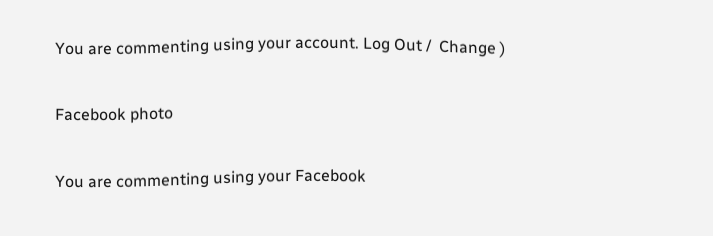You are commenting using your account. Log Out /  Change )

Facebook photo

You are commenting using your Facebook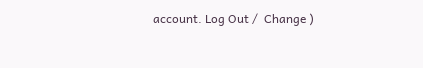account. Log Out /  Change )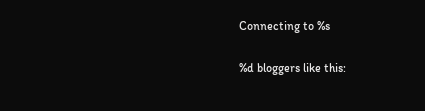Connecting to %s

%d bloggers like this: